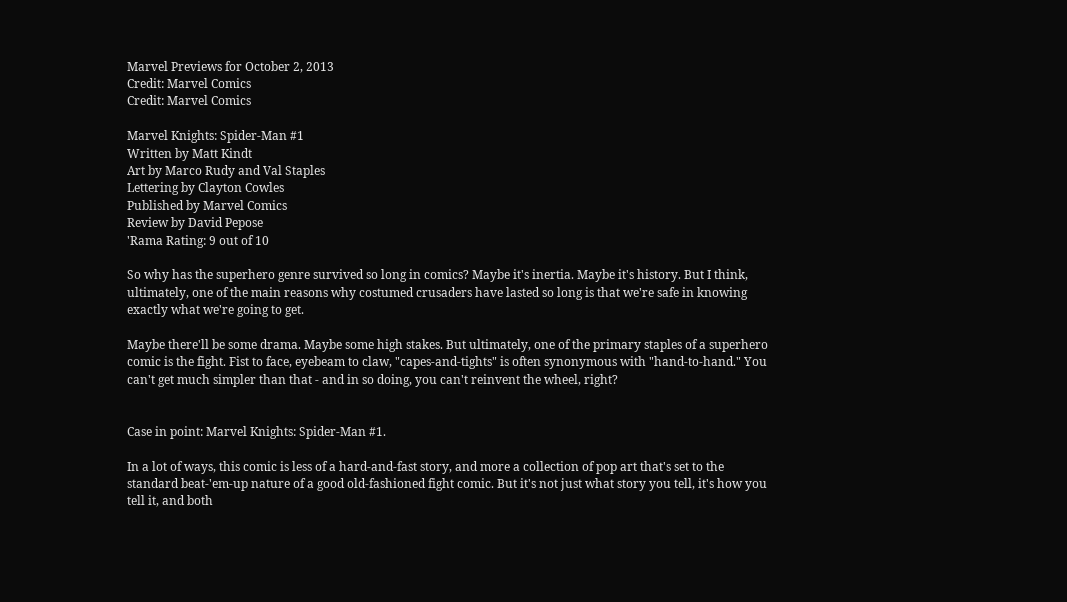Marvel Previews for October 2, 2013
Credit: Marvel Comics
Credit: Marvel Comics

Marvel Knights: Spider-Man #1
Written by Matt Kindt
Art by Marco Rudy and Val Staples
Lettering by Clayton Cowles
Published by Marvel Comics
Review by David Pepose
'Rama Rating: 9 out of 10

So why has the superhero genre survived so long in comics? Maybe it's inertia. Maybe it's history. But I think, ultimately, one of the main reasons why costumed crusaders have lasted so long is that we're safe in knowing exactly what we're going to get.

Maybe there'll be some drama. Maybe some high stakes. But ultimately, one of the primary staples of a superhero comic is the fight. Fist to face, eyebeam to claw, "capes-and-tights" is often synonymous with "hand-to-hand." You can't get much simpler than that - and in so doing, you can't reinvent the wheel, right?


Case in point: Marvel Knights: Spider-Man #1.

In a lot of ways, this comic is less of a hard-and-fast story, and more a collection of pop art that's set to the standard beat-'em-up nature of a good old-fashioned fight comic. But it's not just what story you tell, it's how you tell it, and both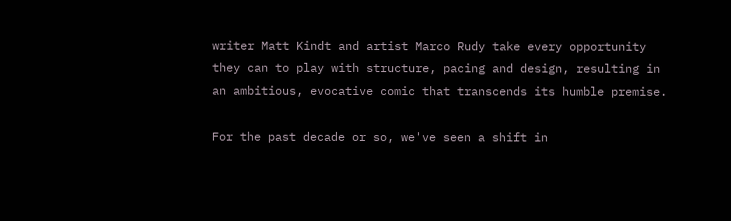writer Matt Kindt and artist Marco Rudy take every opportunity they can to play with structure, pacing and design, resulting in an ambitious, evocative comic that transcends its humble premise.

For the past decade or so, we've seen a shift in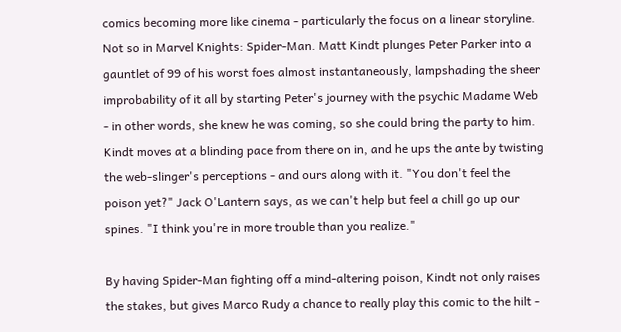comics becoming more like cinema - particularly the focus on a linear storyline. Not so in Marvel Knights: Spider-Man. Matt Kindt plunges Peter Parker into a gauntlet of 99 of his worst foes almost instantaneously, lampshading the sheer improbability of it all by starting Peter's journey with the psychic Madame Web - in other words, she knew he was coming, so she could bring the party to him. Kindt moves at a blinding pace from there on in, and he ups the ante by twisting the web-slinger's perceptions - and ours along with it. "You don't feel the poison yet?" Jack O'Lantern says, as we can't help but feel a chill go up our spines. "I think you're in more trouble than you realize."

By having Spider-Man fighting off a mind-altering poison, Kindt not only raises the stakes, but gives Marco Rudy a chance to really play this comic to the hilt -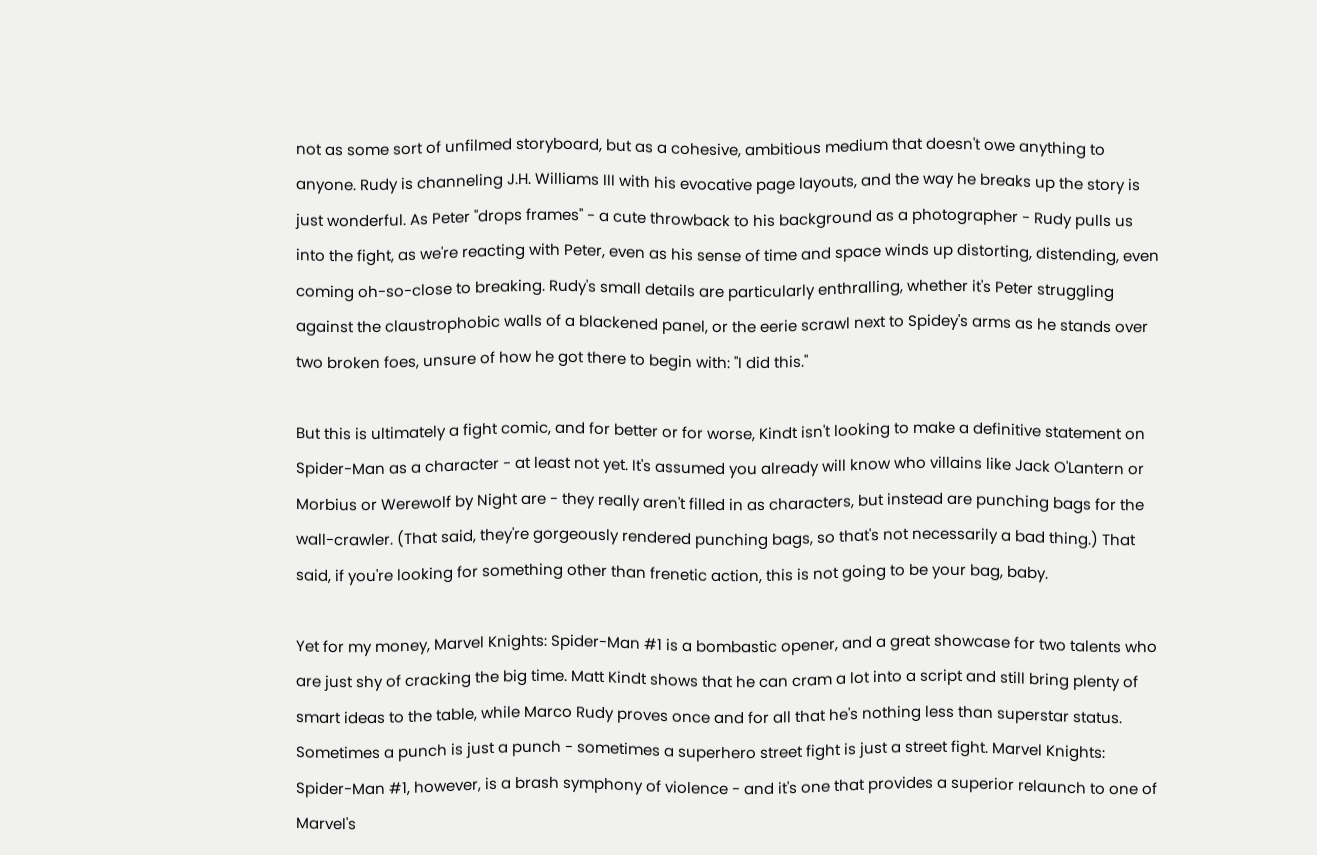not as some sort of unfilmed storyboard, but as a cohesive, ambitious medium that doesn't owe anything to anyone. Rudy is channeling J.H. Williams III with his evocative page layouts, and the way he breaks up the story is just wonderful. As Peter "drops frames" - a cute throwback to his background as a photographer - Rudy pulls us into the fight, as we're reacting with Peter, even as his sense of time and space winds up distorting, distending, even coming oh-so-close to breaking. Rudy's small details are particularly enthralling, whether it's Peter struggling against the claustrophobic walls of a blackened panel, or the eerie scrawl next to Spidey's arms as he stands over two broken foes, unsure of how he got there to begin with: "I did this."

But this is ultimately a fight comic, and for better or for worse, Kindt isn't looking to make a definitive statement on Spider-Man as a character - at least not yet. It's assumed you already will know who villains like Jack O'Lantern or Morbius or Werewolf by Night are - they really aren't filled in as characters, but instead are punching bags for the wall-crawler. (That said, they're gorgeously rendered punching bags, so that's not necessarily a bad thing.) That said, if you're looking for something other than frenetic action, this is not going to be your bag, baby.

Yet for my money, Marvel Knights: Spider-Man #1 is a bombastic opener, and a great showcase for two talents who are just shy of cracking the big time. Matt Kindt shows that he can cram a lot into a script and still bring plenty of smart ideas to the table, while Marco Rudy proves once and for all that he's nothing less than superstar status. Sometimes a punch is just a punch - sometimes a superhero street fight is just a street fight. Marvel Knights: Spider-Man #1, however, is a brash symphony of violence - and it's one that provides a superior relaunch to one of Marvel's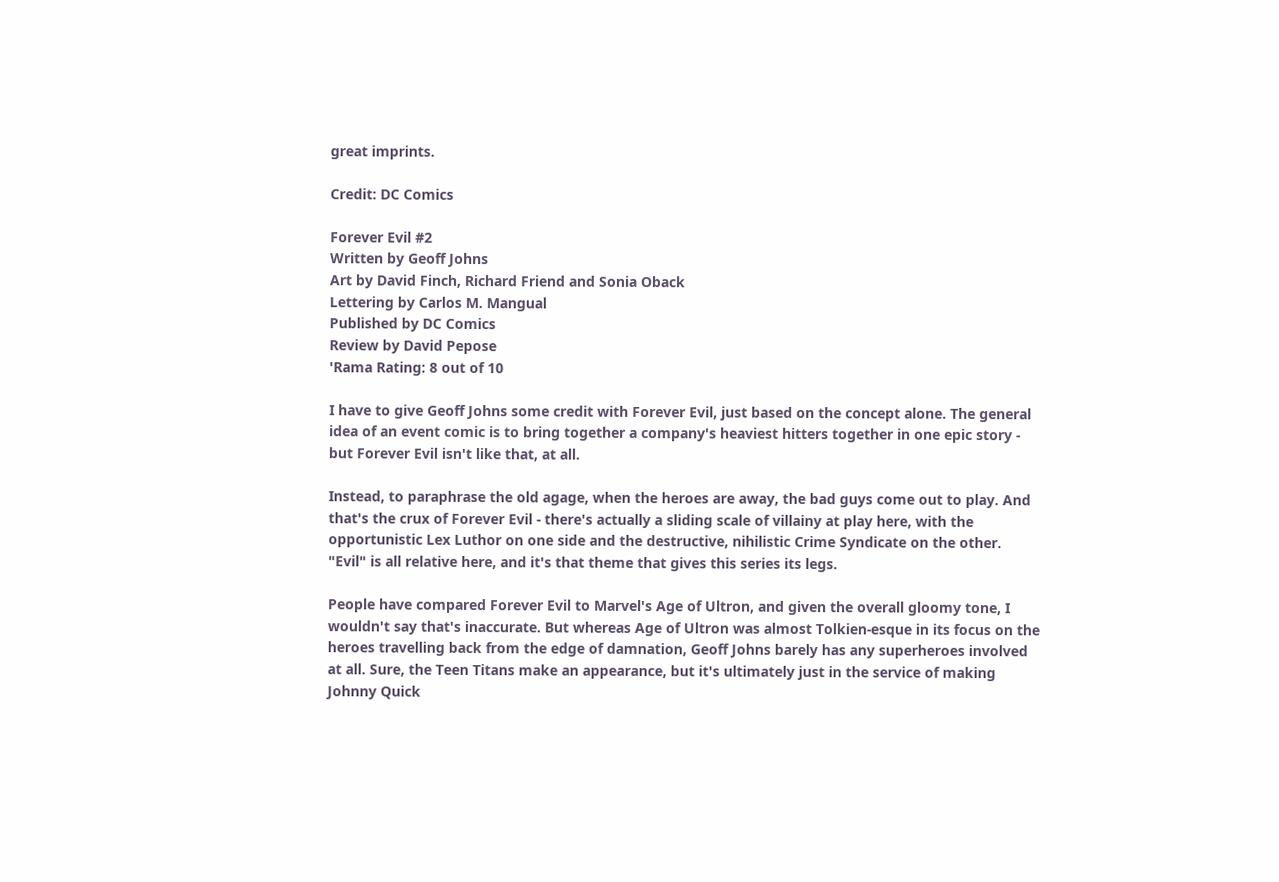great imprints.

Credit: DC Comics

Forever Evil #2
Written by Geoff Johns
Art by David Finch, Richard Friend and Sonia Oback
Lettering by Carlos M. Mangual
Published by DC Comics
Review by David Pepose
'Rama Rating: 8 out of 10

I have to give Geoff Johns some credit with Forever Evil, just based on the concept alone. The general idea of an event comic is to bring together a company's heaviest hitters together in one epic story - but Forever Evil isn't like that, at all.

Instead, to paraphrase the old agage, when the heroes are away, the bad guys come out to play. And that's the crux of Forever Evil - there's actually a sliding scale of villainy at play here, with the opportunistic Lex Luthor on one side and the destructive, nihilistic Crime Syndicate on the other. "Evil" is all relative here, and it's that theme that gives this series its legs.

People have compared Forever Evil to Marvel's Age of Ultron, and given the overall gloomy tone, I wouldn't say that's inaccurate. But whereas Age of Ultron was almost Tolkien-esque in its focus on the heroes travelling back from the edge of damnation, Geoff Johns barely has any superheroes involved at all. Sure, the Teen Titans make an appearance, but it's ultimately just in the service of making Johnny Quick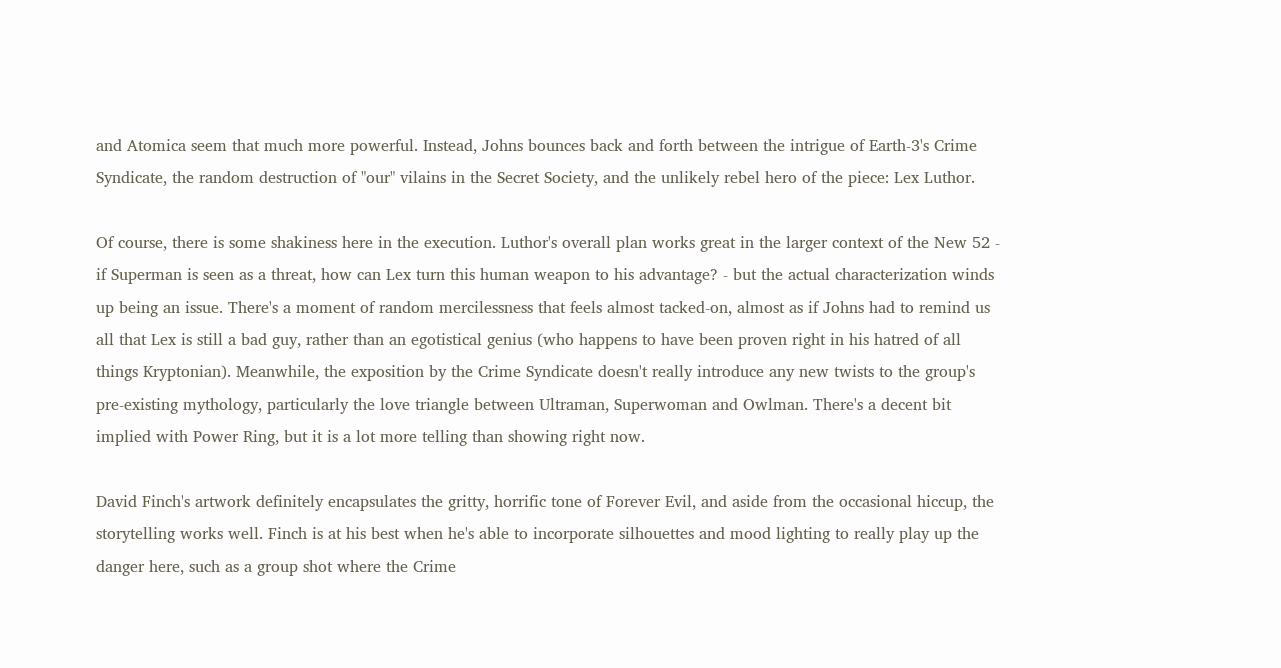and Atomica seem that much more powerful. Instead, Johns bounces back and forth between the intrigue of Earth-3's Crime Syndicate, the random destruction of "our" vilains in the Secret Society, and the unlikely rebel hero of the piece: Lex Luthor.

Of course, there is some shakiness here in the execution. Luthor's overall plan works great in the larger context of the New 52 - if Superman is seen as a threat, how can Lex turn this human weapon to his advantage? - but the actual characterization winds up being an issue. There's a moment of random mercilessness that feels almost tacked-on, almost as if Johns had to remind us all that Lex is still a bad guy, rather than an egotistical genius (who happens to have been proven right in his hatred of all things Kryptonian). Meanwhile, the exposition by the Crime Syndicate doesn't really introduce any new twists to the group's pre-existing mythology, particularly the love triangle between Ultraman, Superwoman and Owlman. There's a decent bit implied with Power Ring, but it is a lot more telling than showing right now.

David Finch's artwork definitely encapsulates the gritty, horrific tone of Forever Evil, and aside from the occasional hiccup, the storytelling works well. Finch is at his best when he's able to incorporate silhouettes and mood lighting to really play up the danger here, such as a group shot where the Crime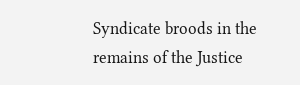Syndicate broods in the remains of the Justice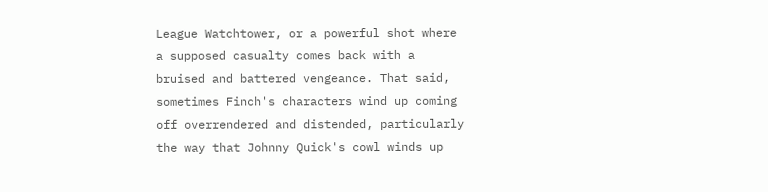League Watchtower, or a powerful shot where a supposed casualty comes back with a bruised and battered vengeance. That said, sometimes Finch's characters wind up coming off overrendered and distended, particularly the way that Johnny Quick's cowl winds up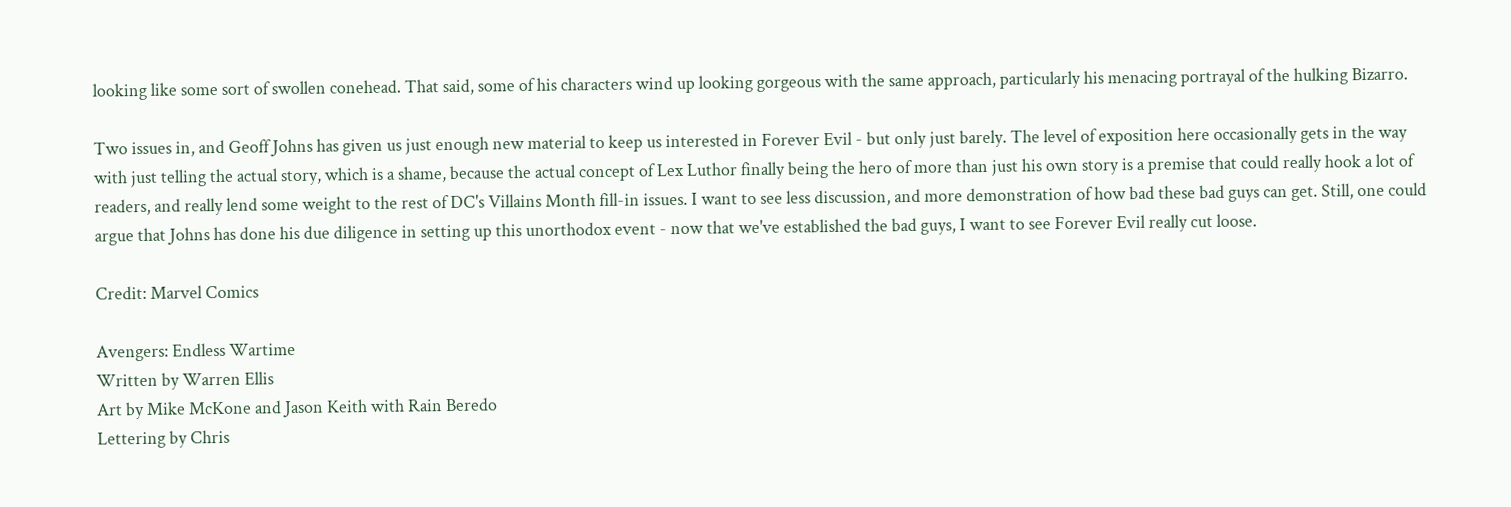looking like some sort of swollen conehead. That said, some of his characters wind up looking gorgeous with the same approach, particularly his menacing portrayal of the hulking Bizarro.

Two issues in, and Geoff Johns has given us just enough new material to keep us interested in Forever Evil - but only just barely. The level of exposition here occasionally gets in the way with just telling the actual story, which is a shame, because the actual concept of Lex Luthor finally being the hero of more than just his own story is a premise that could really hook a lot of readers, and really lend some weight to the rest of DC's Villains Month fill-in issues. I want to see less discussion, and more demonstration of how bad these bad guys can get. Still, one could argue that Johns has done his due diligence in setting up this unorthodox event - now that we've established the bad guys, I want to see Forever Evil really cut loose.

Credit: Marvel Comics

Avengers: Endless Wartime
Written by Warren Ellis
Art by Mike McKone and Jason Keith with Rain Beredo
Lettering by Chris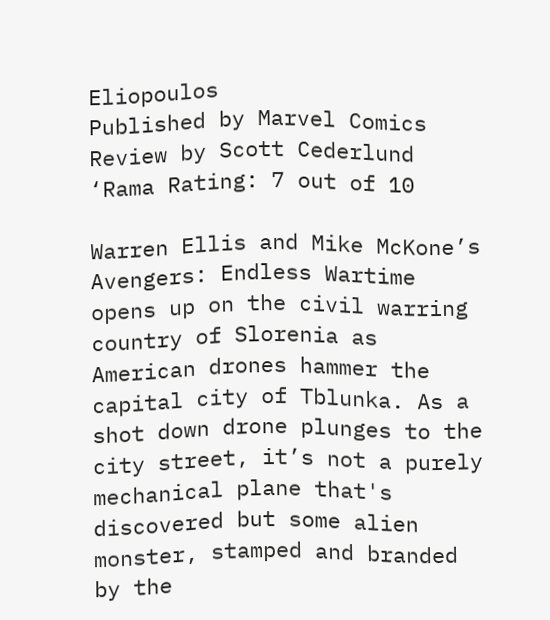Eliopoulos
Published by Marvel Comics
Review by Scott Cederlund
‘Rama Rating: 7 out of 10

Warren Ellis and Mike McKone’s Avengers: Endless Wartime opens up on the civil warring country of Slorenia as American drones hammer the capital city of Tblunka. As a shot down drone plunges to the city street, it’s not a purely mechanical plane that's discovered but some alien monster, stamped and branded by the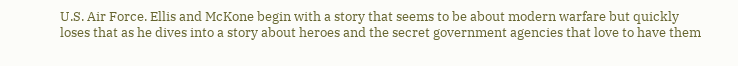U.S. Air Force. Ellis and McKone begin with a story that seems to be about modern warfare but quickly loses that as he dives into a story about heroes and the secret government agencies that love to have them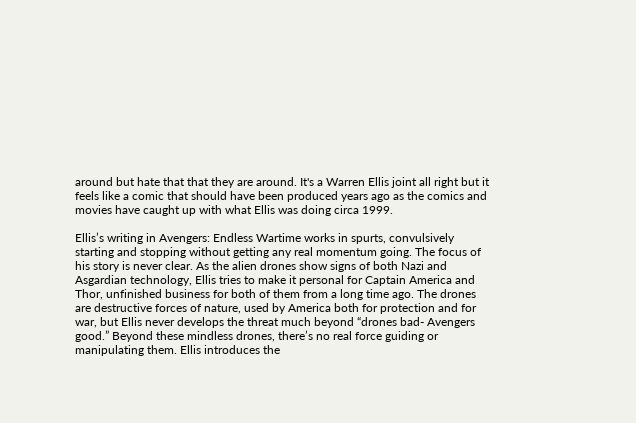around but hate that that they are around. It's a Warren Ellis joint all right but it feels like a comic that should have been produced years ago as the comics and movies have caught up with what Ellis was doing circa 1999.

Ellis’s writing in Avengers: Endless Wartime works in spurts, convulsively starting and stopping without getting any real momentum going. The focus of his story is never clear. As the alien drones show signs of both Nazi and Asgardian technology, Ellis tries to make it personal for Captain America and Thor, unfinished business for both of them from a long time ago. The drones are destructive forces of nature, used by America both for protection and for war, but Ellis never develops the threat much beyond “drones bad- Avengers good.” Beyond these mindless drones, there’s no real force guiding or manipulating them. Ellis introduces the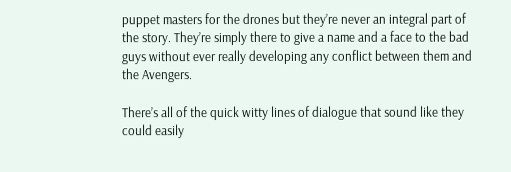puppet masters for the drones but they’re never an integral part of the story. They’re simply there to give a name and a face to the bad guys without ever really developing any conflict between them and the Avengers.

There’s all of the quick witty lines of dialogue that sound like they could easily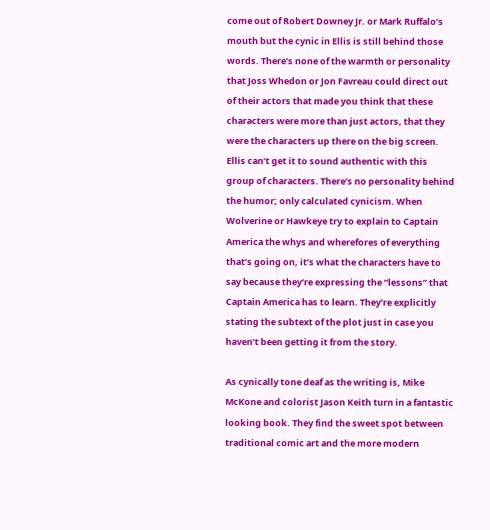come out of Robert Downey Jr. or Mark Ruffalo’s mouth but the cynic in Ellis is still behind those words. There’s none of the warmth or personality that Joss Whedon or Jon Favreau could direct out of their actors that made you think that these characters were more than just actors, that they were the characters up there on the big screen. Ellis can’t get it to sound authentic with this group of characters. There’s no personality behind the humor; only calculated cynicism. When Wolverine or Hawkeye try to explain to Captain America the whys and wherefores of everything that’s going on, it’s what the characters have to say because they’re expressing the “lessons” that Captain America has to learn. They’re explicitly stating the subtext of the plot just in case you haven’t been getting it from the story.

As cynically tone deaf as the writing is, Mike McKone and colorist Jason Keith turn in a fantastic looking book. They find the sweet spot between traditional comic art and the more modern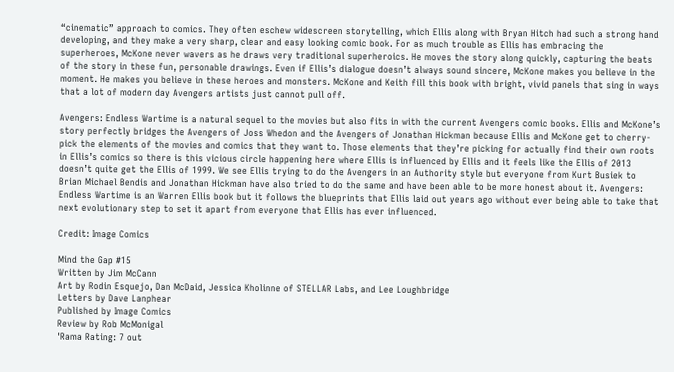“cinematic” approach to comics. They often eschew widescreen storytelling, which Ellis along with Bryan Hitch had such a strong hand developing, and they make a very sharp, clear and easy looking comic book. For as much trouble as Ellis has embracing the superheroes, McKone never wavers as he draws very traditional superheroics. He moves the story along quickly, capturing the beats of the story in these fun, personable drawings. Even if Ellis’s dialogue doesn’t always sound sincere, McKone makes you believe in the moment. He makes you believe in these heroes and monsters. McKone and Keith fill this book with bright, vivid panels that sing in ways that a lot of modern day Avengers artists just cannot pull off.

Avengers: Endless Wartime is a natural sequel to the movies but also fits in with the current Avengers comic books. Ellis and McKone’s story perfectly bridges the Avengers of Joss Whedon and the Avengers of Jonathan Hickman because Ellis and McKone get to cherry-pick the elements of the movies and comics that they want to. Those elements that they’re picking for actually find their own roots in Ellis’s comics so there is this vicious circle happening here where Ellis is influenced by Ellis and it feels like the Ellis of 2013 doesn’t quite get the Ellis of 1999. We see Ellis trying to do the Avengers in an Authority style but everyone from Kurt Busiek to Brian Michael Bendis and Jonathan Hickman have also tried to do the same and have been able to be more honest about it. Avengers: Endless Wartime is an Warren Ellis book but it follows the blueprints that Ellis laid out years ago without ever being able to take that next evolutionary step to set it apart from everyone that Ellis has ever influenced.

Credit: Image Comics

Mind the Gap #15
Written by Jim McCann
Art by Rodin Esquejo, Dan McDaid, Jessica Kholinne of STELLAR Labs, and Lee Loughbridge
Letters by Dave Lanphear
Published by Image Comics
Review by Rob McMonigal
'Rama Rating: 7 out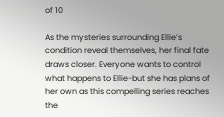of 10

As the mysteries surrounding Ellie’s condition reveal themselves, her final fate draws closer. Everyone wants to control what happens to Ellie-but she has plans of her own as this compelling series reaches the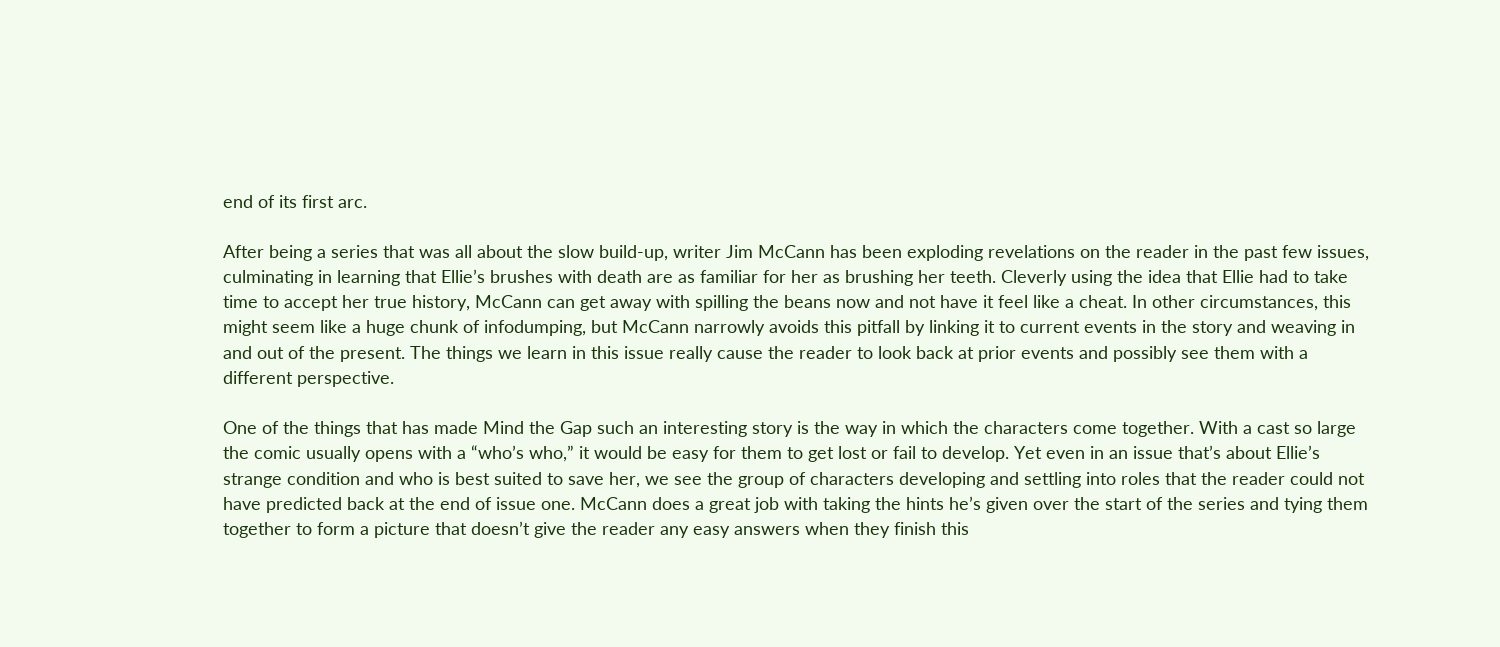end of its first arc.

After being a series that was all about the slow build-up, writer Jim McCann has been exploding revelations on the reader in the past few issues, culminating in learning that Ellie’s brushes with death are as familiar for her as brushing her teeth. Cleverly using the idea that Ellie had to take time to accept her true history, McCann can get away with spilling the beans now and not have it feel like a cheat. In other circumstances, this might seem like a huge chunk of infodumping, but McCann narrowly avoids this pitfall by linking it to current events in the story and weaving in and out of the present. The things we learn in this issue really cause the reader to look back at prior events and possibly see them with a different perspective.

One of the things that has made Mind the Gap such an interesting story is the way in which the characters come together. With a cast so large the comic usually opens with a “who’s who,” it would be easy for them to get lost or fail to develop. Yet even in an issue that’s about Ellie’s strange condition and who is best suited to save her, we see the group of characters developing and settling into roles that the reader could not have predicted back at the end of issue one. McCann does a great job with taking the hints he’s given over the start of the series and tying them together to form a picture that doesn’t give the reader any easy answers when they finish this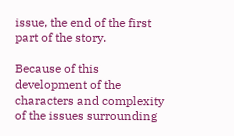issue, the end of the first part of the story.

Because of this development of the characters and complexity of the issues surrounding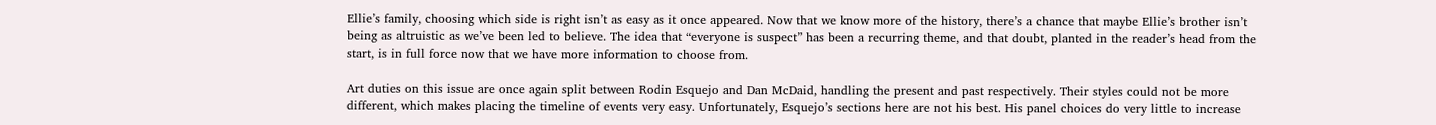Ellie’s family, choosing which side is right isn’t as easy as it once appeared. Now that we know more of the history, there’s a chance that maybe Ellie’s brother isn’t being as altruistic as we’ve been led to believe. The idea that “everyone is suspect” has been a recurring theme, and that doubt, planted in the reader’s head from the start, is in full force now that we have more information to choose from.

Art duties on this issue are once again split between Rodin Esquejo and Dan McDaid, handling the present and past respectively. Their styles could not be more different, which makes placing the timeline of events very easy. Unfortunately, Esquejo’s sections here are not his best. His panel choices do very little to increase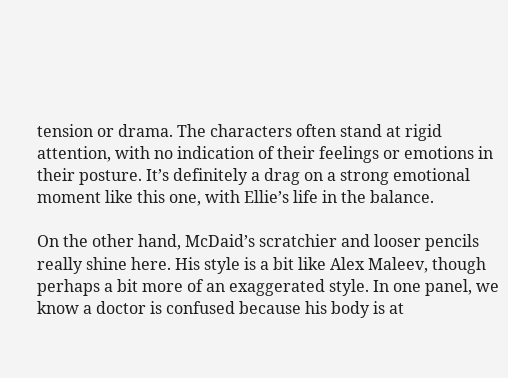tension or drama. The characters often stand at rigid attention, with no indication of their feelings or emotions in their posture. It’s definitely a drag on a strong emotional moment like this one, with Ellie’s life in the balance.

On the other hand, McDaid’s scratchier and looser pencils really shine here. His style is a bit like Alex Maleev, though perhaps a bit more of an exaggerated style. In one panel, we know a doctor is confused because his body is at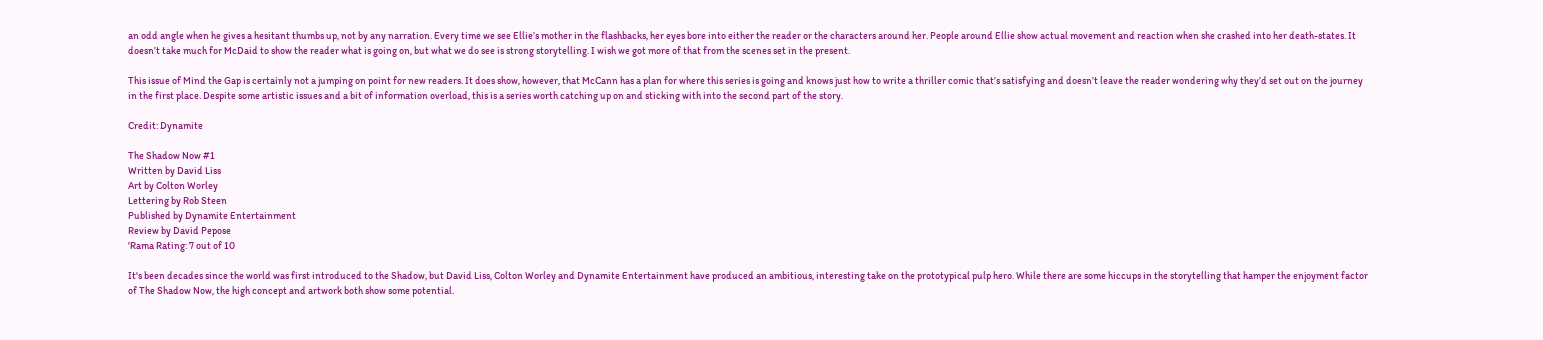an odd angle when he gives a hesitant thumbs up, not by any narration. Every time we see Ellie’s mother in the flashbacks, her eyes bore into either the reader or the characters around her. People around Ellie show actual movement and reaction when she crashed into her death-states. It doesn’t take much for McDaid to show the reader what is going on, but what we do see is strong storytelling. I wish we got more of that from the scenes set in the present.

This issue of Mind the Gap is certainly not a jumping on point for new readers. It does show, however, that McCann has a plan for where this series is going and knows just how to write a thriller comic that’s satisfying and doesn’t leave the reader wondering why they’d set out on the journey in the first place. Despite some artistic issues and a bit of information overload, this is a series worth catching up on and sticking with into the second part of the story.

Credit: Dynamite

The Shadow Now #1
Written by David Liss
Art by Colton Worley
Lettering by Rob Steen
Published by Dynamite Entertainment
Review by David Pepose
'Rama Rating: 7 out of 10

It's been decades since the world was first introduced to the Shadow, but David Liss, Colton Worley and Dynamite Entertainment have produced an ambitious, interesting take on the prototypical pulp hero. While there are some hiccups in the storytelling that hamper the enjoyment factor of The Shadow Now, the high concept and artwork both show some potential.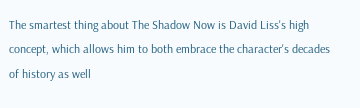The smartest thing about The Shadow Now is David Liss's high concept, which allows him to both embrace the character's decades of history as well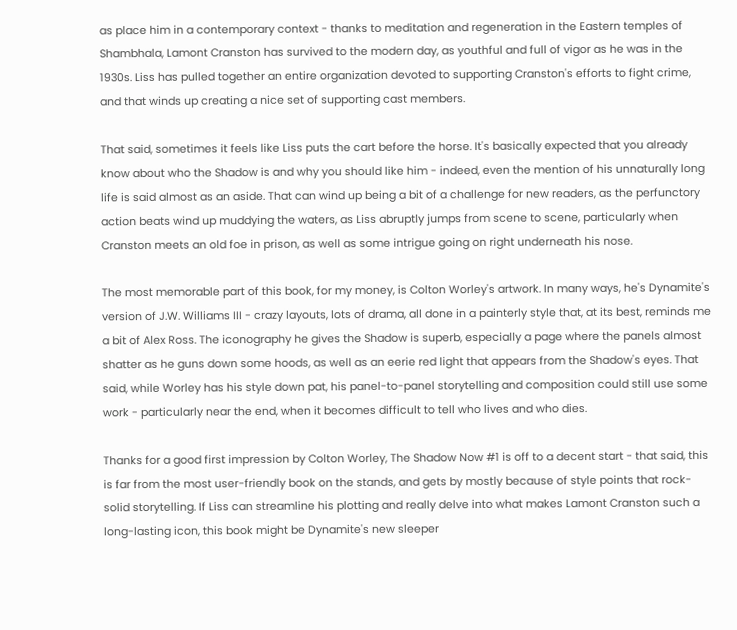as place him in a contemporary context - thanks to meditation and regeneration in the Eastern temples of Shambhala, Lamont Cranston has survived to the modern day, as youthful and full of vigor as he was in the 1930s. Liss has pulled together an entire organization devoted to supporting Cranston's efforts to fight crime, and that winds up creating a nice set of supporting cast members.

That said, sometimes it feels like Liss puts the cart before the horse. It's basically expected that you already know about who the Shadow is and why you should like him - indeed, even the mention of his unnaturally long life is said almost as an aside. That can wind up being a bit of a challenge for new readers, as the perfunctory action beats wind up muddying the waters, as Liss abruptly jumps from scene to scene, particularly when Cranston meets an old foe in prison, as well as some intrigue going on right underneath his nose.

The most memorable part of this book, for my money, is Colton Worley's artwork. In many ways, he's Dynamite's version of J.W. Williams III - crazy layouts, lots of drama, all done in a painterly style that, at its best, reminds me a bit of Alex Ross. The iconography he gives the Shadow is superb, especially a page where the panels almost shatter as he guns down some hoods, as well as an eerie red light that appears from the Shadow's eyes. That said, while Worley has his style down pat, his panel-to-panel storytelling and composition could still use some work - particularly near the end, when it becomes difficult to tell who lives and who dies.

Thanks for a good first impression by Colton Worley, The Shadow Now #1 is off to a decent start - that said, this is far from the most user-friendly book on the stands, and gets by mostly because of style points that rock-solid storytelling. If Liss can streamline his plotting and really delve into what makes Lamont Cranston such a long-lasting icon, this book might be Dynamite's new sleeper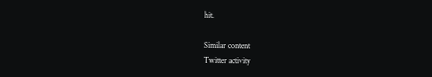hit.

Similar content
Twitter activity